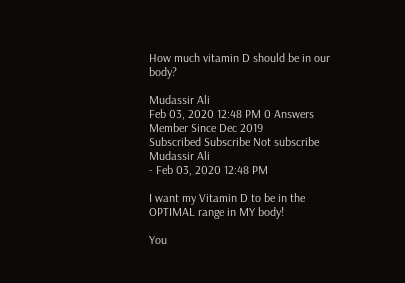How much vitamin D should be in our body?

Mudassir Ali
Feb 03, 2020 12:48 PM 0 Answers
Member Since Dec 2019
Subscribed Subscribe Not subscribe
Mudassir Ali
- Feb 03, 2020 12:48 PM

I want my Vitamin D to be in the OPTIMAL range in MY body!

You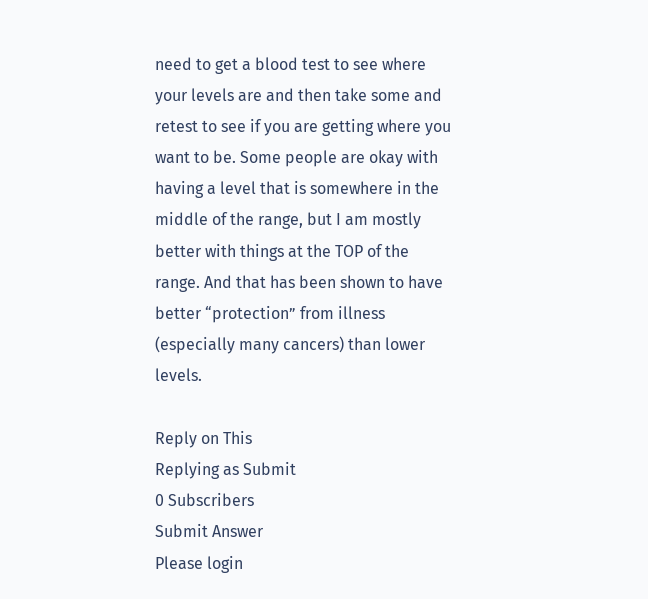need to get a blood test to see where your levels are and then take some and retest to see if you are getting where you want to be. Some people are okay with having a level that is somewhere in the middle of the range, but I am mostly better with things at the TOP of the range. And that has been shown to have better “protection” from illness (especially many cancers) than lower levels.

Reply on This
Replying as Submit
0 Subscribers
Submit Answer
Please login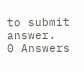to submit answer.
0 Answers